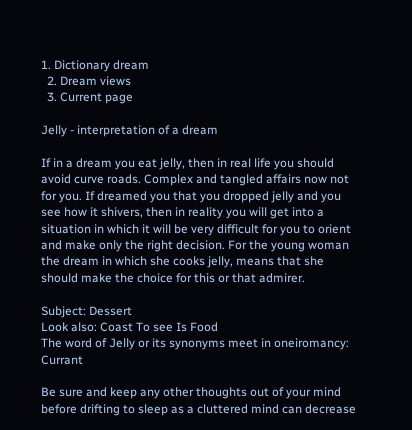1. Dictionary dream
  2. Dream views
  3. Current page

Jelly - interpretation of a dream

If in a dream you eat jelly, then in real life you should avoid curve roads. Complex and tangled affairs now not for you. If dreamed you that you dropped jelly and you see how it shivers, then in reality you will get into a situation in which it will be very difficult for you to orient and make only the right decision. For the young woman the dream in which she cooks jelly, means that she should make the choice for this or that admirer.

Subject: Dessert
Look also: Coast To see Is Food
The word of Jelly or its synonyms meet in oneiromancy: Currant

Be sure and keep any other thoughts out of your mind before drifting to sleep as a cluttered mind can decrease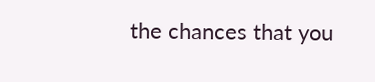the chances that you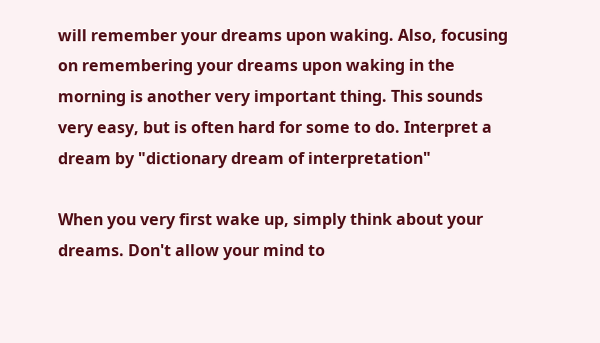will remember your dreams upon waking. Also, focusing on remembering your dreams upon waking in the morning is another very important thing. This sounds very easy, but is often hard for some to do. Interpret a dream by "dictionary dream of interpretation"

When you very first wake up, simply think about your dreams. Don't allow your mind to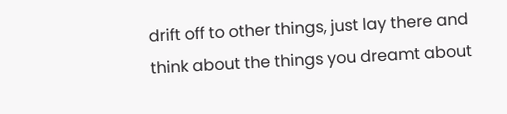drift off to other things, just lay there and think about the things you dreamt about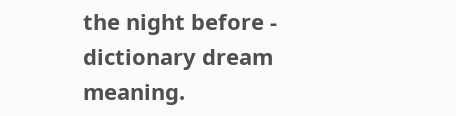the night before - dictionary dream meaning.